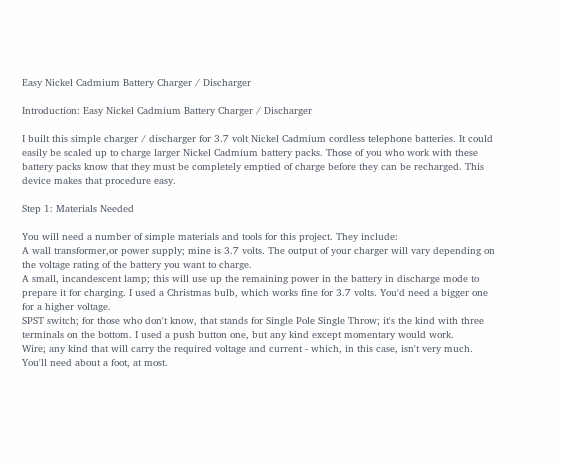Easy Nickel Cadmium Battery Charger / Discharger

Introduction: Easy Nickel Cadmium Battery Charger / Discharger

I built this simple charger / discharger for 3.7 volt Nickel Cadmium cordless telephone batteries. It could easily be scaled up to charge larger Nickel Cadmium battery packs. Those of you who work with these battery packs know that they must be completely emptied of charge before they can be recharged. This device makes that procedure easy.

Step 1: Materials Needed

You will need a number of simple materials and tools for this project. They include:
A wall transformer,or power supply; mine is 3.7 volts. The output of your charger will vary depending on the voltage rating of the battery you want to charge.
A small, incandescent lamp; this will use up the remaining power in the battery in discharge mode to prepare it for charging. I used a Christmas bulb, which works fine for 3.7 volts. You'd need a bigger one for a higher voltage.
SPST switch; for those who don't know, that stands for Single Pole Single Throw; it's the kind with three terminals on the bottom. I used a push button one, but any kind except momentary would work.
Wire; any kind that will carry the required voltage and current - which, in this case, isn't very much. You'll need about a foot, at most.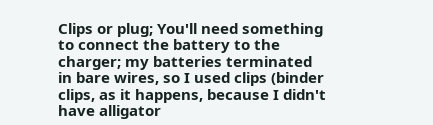Clips or plug; You'll need something to connect the battery to the charger; my batteries terminated in bare wires, so I used clips (binder clips, as it happens, because I didn't have alligator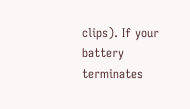clips). If your battery terminates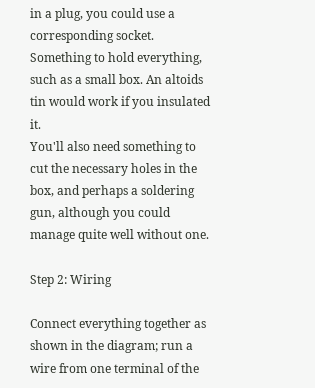in a plug, you could use a corresponding socket.
Something to hold everything, such as a small box. An altoids tin would work if you insulated it.
You'll also need something to cut the necessary holes in the box, and perhaps a soldering gun, although you could manage quite well without one.

Step 2: Wiring

Connect everything together as shown in the diagram; run a wire from one terminal of the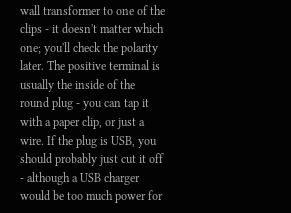wall transformer to one of the clips - it doesn't matter which one; you'll check the polarity later. The positive terminal is usually the inside of the round plug - you can tap it with a paper clip, or just a wire. If the plug is USB, you should probably just cut it off - although a USB charger would be too much power for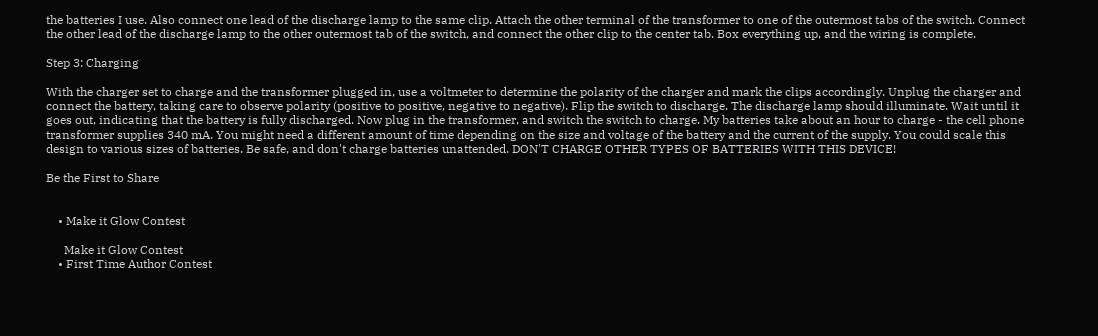the batteries I use. Also connect one lead of the discharge lamp to the same clip. Attach the other terminal of the transformer to one of the outermost tabs of the switch. Connect the other lead of the discharge lamp to the other outermost tab of the switch, and connect the other clip to the center tab. Box everything up, and the wiring is complete.

Step 3: Charging

With the charger set to charge and the transformer plugged in, use a voltmeter to determine the polarity of the charger and mark the clips accordingly. Unplug the charger and connect the battery, taking care to observe polarity (positive to positive, negative to negative). Flip the switch to discharge. The discharge lamp should illuminate. Wait until it goes out, indicating that the battery is fully discharged. Now plug in the transformer, and switch the switch to charge. My batteries take about an hour to charge - the cell phone transformer supplies 340 mA. You might need a different amount of time depending on the size and voltage of the battery and the current of the supply. You could scale this design to various sizes of batteries. Be safe, and don't charge batteries unattended. DON'T CHARGE OTHER TYPES OF BATTERIES WITH THIS DEVICE!

Be the First to Share


    • Make it Glow Contest

      Make it Glow Contest
    • First Time Author Contest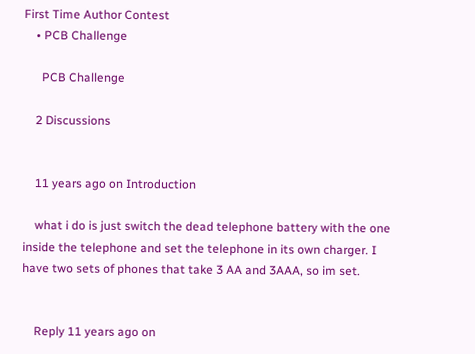First Time Author Contest
    • PCB Challenge

      PCB Challenge

    2 Discussions


    11 years ago on Introduction

    what i do is just switch the dead telephone battery with the one inside the telephone and set the telephone in its own charger. I have two sets of phones that take 3 AA and 3AAA, so im set.


    Reply 11 years ago on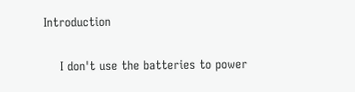Introduction

    I don't use the batteries to power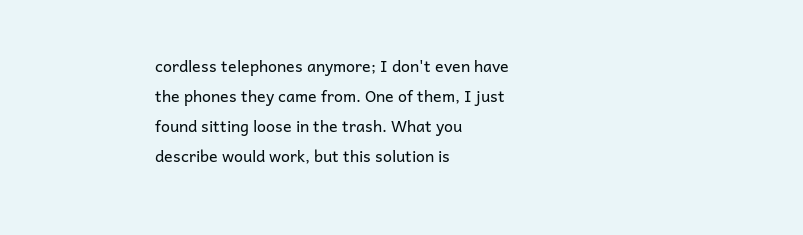cordless telephones anymore; I don't even have the phones they came from. One of them, I just found sitting loose in the trash. What you describe would work, but this solution is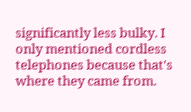significantly less bulky. I only mentioned cordless telephones because that's where they came from.